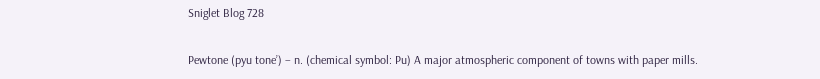Sniglet Blog 728

Pewtone (pyu tone’) – n. (chemical symbol: Pu) A major atmospheric component of towns with paper mills.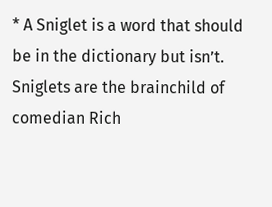* A Sniglet is a word that should be in the dictionary but isn’t. Sniglets are the brainchild of comedian Rich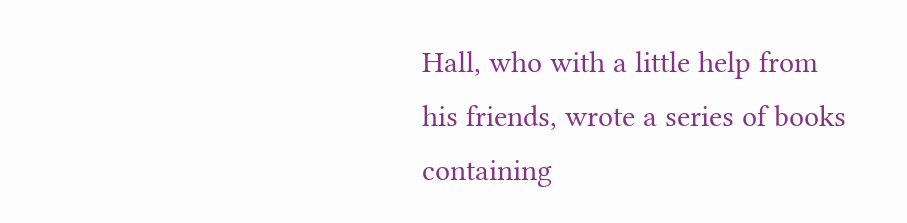Hall, who with a little help from his friends, wrote a series of books containing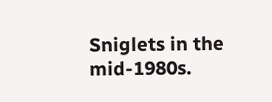Sniglets in the mid-1980s.